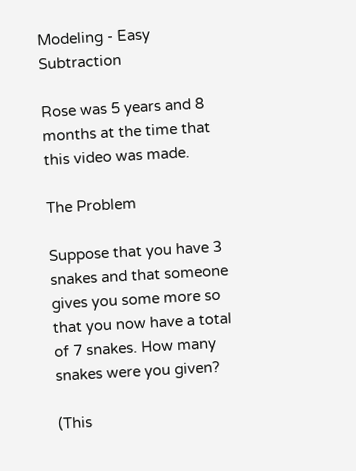Modeling - Easy Subtraction

Rose was 5 years and 8 months at the time that this video was made.

The Problem

Suppose that you have 3 snakes and that someone gives you some more so that you now have a total of 7 snakes. How many snakes were you given?

(This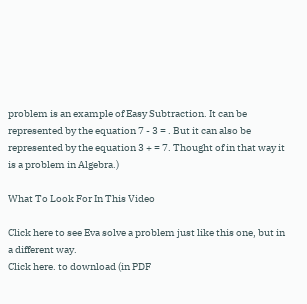problem is an example of Easy Subtraction. It can be represented by the equation 7 - 3 = . But it can also be represented by the equation 3 + = 7. Thought of in that way it is a problem in Algebra.)

What To Look For In This Video

Click here to see Eva solve a problem just like this one, but in a different way.
Click here. to download (in PDF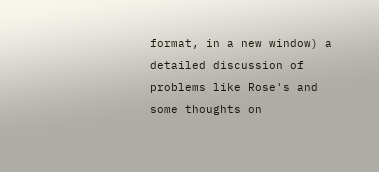format, in a new window) a detailed discussion of problems like Rose's and some thoughts on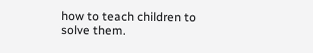how to teach children to solve them.